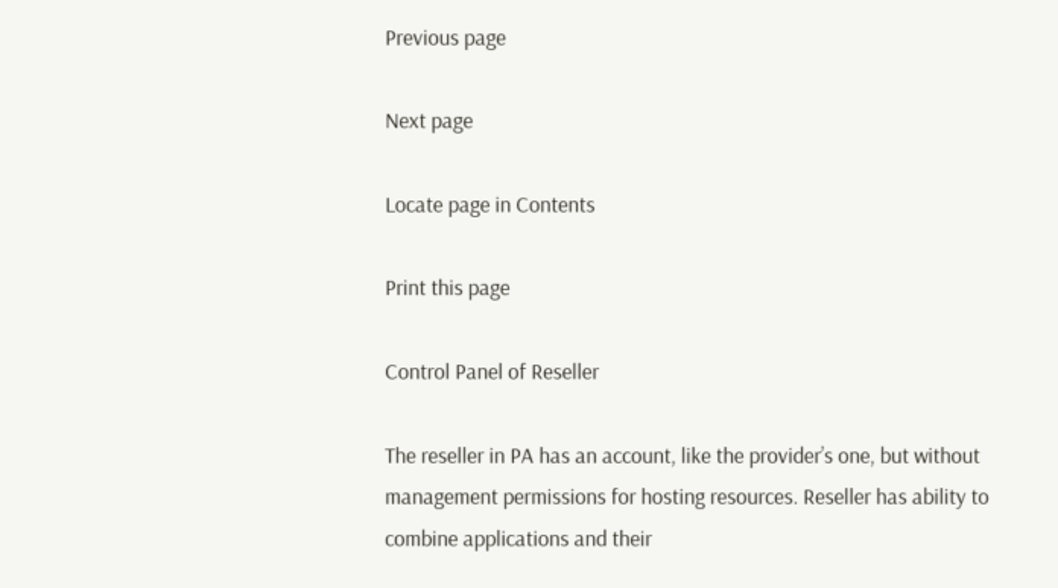Previous page

Next page

Locate page in Contents

Print this page

Control Panel of Reseller

The reseller in PA has an account, like the provider’s one, but without management permissions for hosting resources. Reseller has ability to combine applications and their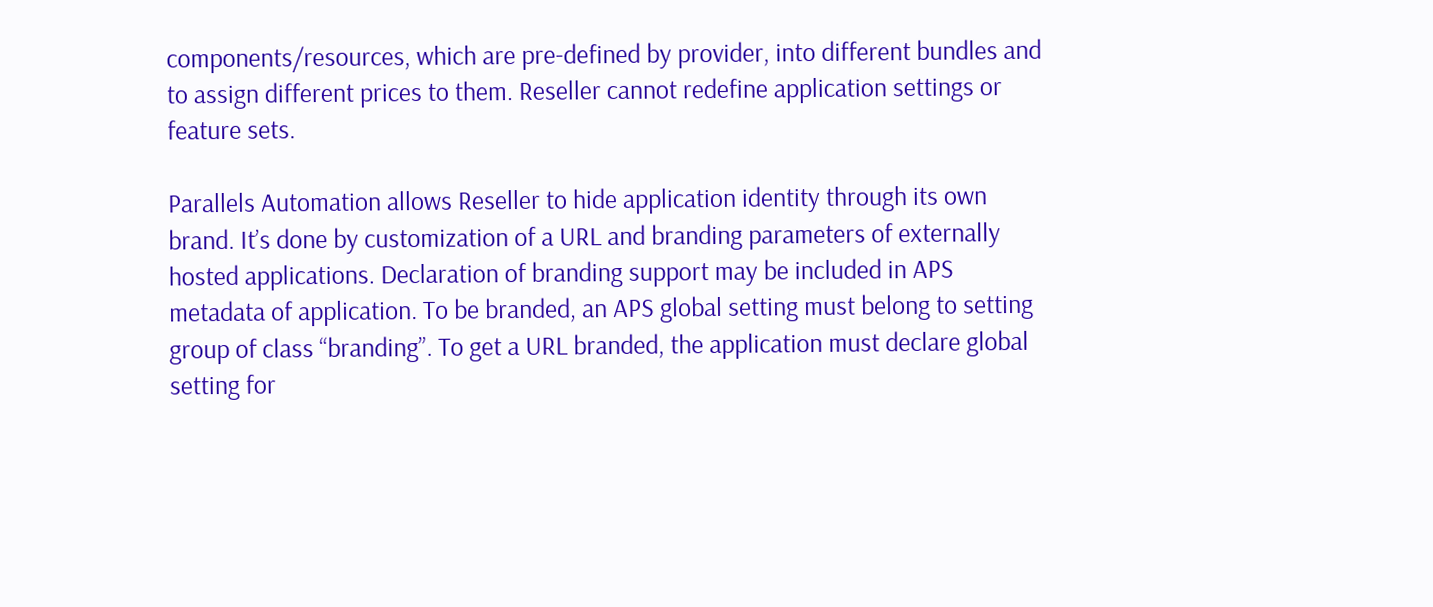components/resources, which are pre-defined by provider, into different bundles and to assign different prices to them. Reseller cannot redefine application settings or feature sets.

Parallels Automation allows Reseller to hide application identity through its own brand. It’s done by customization of a URL and branding parameters of externally hosted applications. Declaration of branding support may be included in APS metadata of application. To be branded, an APS global setting must belong to setting group of class “branding”. To get a URL branded, the application must declare global setting for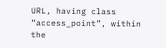URL, having class “access_point”, within the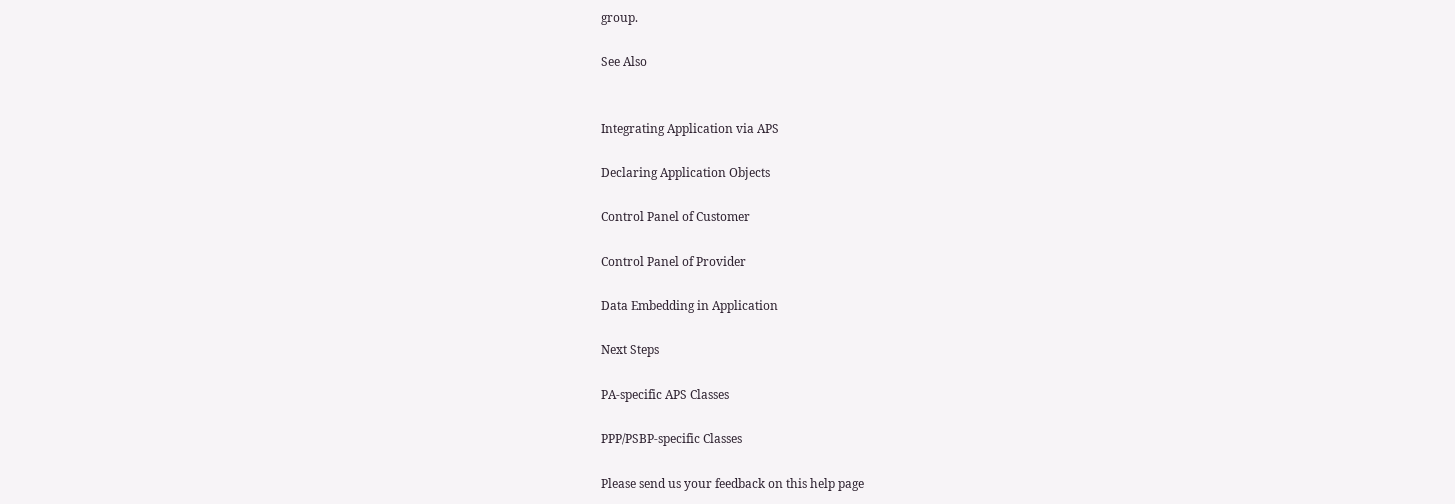group.

See Also


Integrating Application via APS

Declaring Application Objects

Control Panel of Customer

Control Panel of Provider

Data Embedding in Application

Next Steps

PA-specific APS Classes

PPP/PSBP-specific Classes

Please send us your feedback on this help page